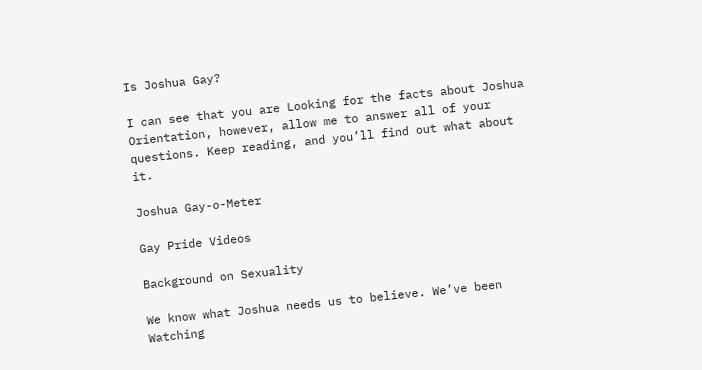Is Joshua Gay?

I can see that you are Looking for the facts about Joshua Orientation, however, allow me to answer all of your questions. Keep reading, and you’ll find out what about it.

Joshua Gay-o-Meter

Gay Pride Videos

Background on Sexuality

We know what Joshua needs us to believe. We’ve been Watching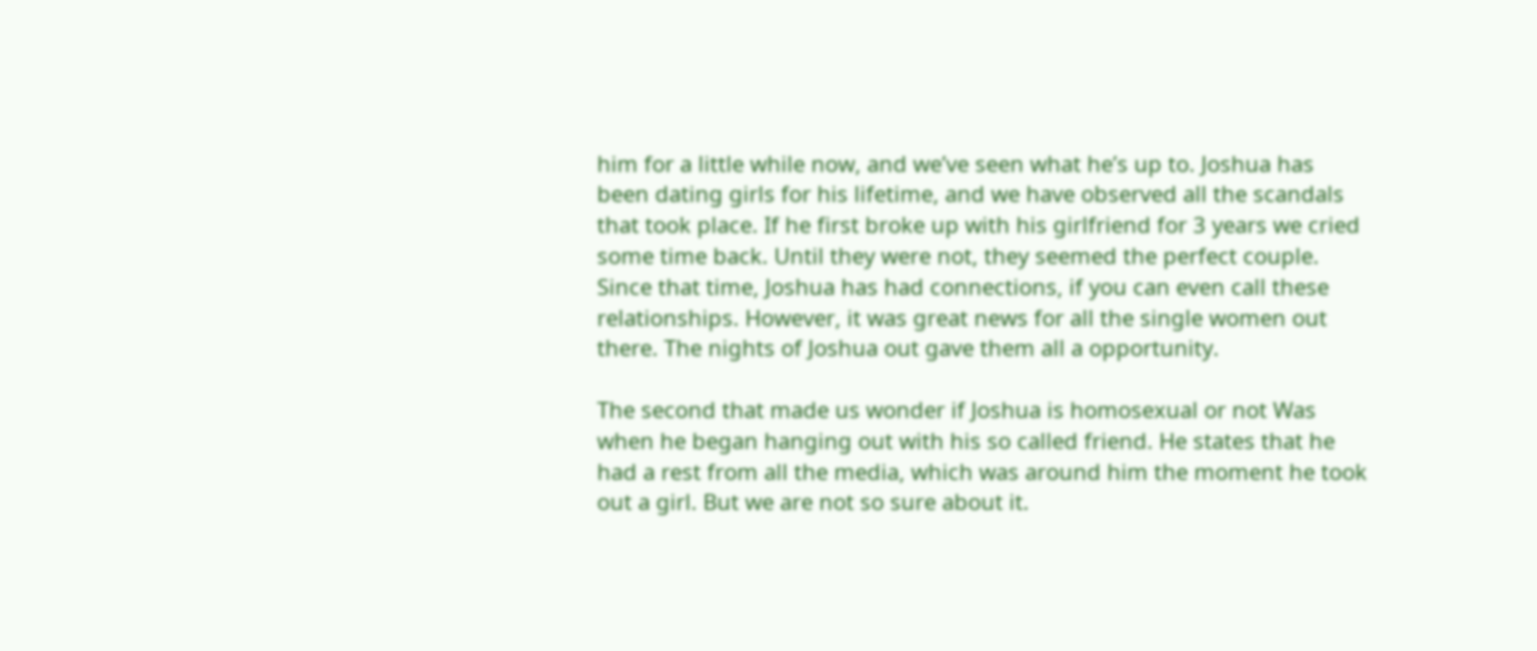him for a little while now, and we’ve seen what he’s up to. Joshua has been dating girls for his lifetime, and we have observed all the scandals that took place. If he first broke up with his girlfriend for 3 years we cried some time back. Until they were not, they seemed the perfect couple. Since that time, Joshua has had connections, if you can even call these relationships. However, it was great news for all the single women out there. The nights of Joshua out gave them all a opportunity.

The second that made us wonder if Joshua is homosexual or not Was when he began hanging out with his so called friend. He states that he had a rest from all the media, which was around him the moment he took out a girl. But we are not so sure about it.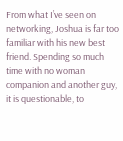From what I’ve seen on networking, Joshua is far too familiar with his new best friend. Spending so much time with no woman companion and another guy, it is questionable, to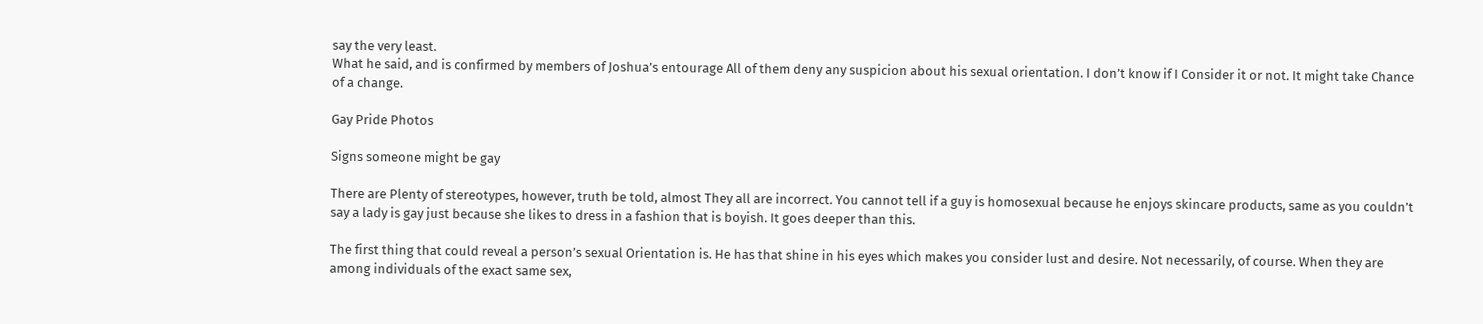say the very least.
What he said, and is confirmed by members of Joshua’s entourage All of them deny any suspicion about his sexual orientation. I don’t know if I Consider it or not. It might take Chance of a change.

Gay Pride Photos

Signs someone might be gay

There are Plenty of stereotypes, however, truth be told, almost They all are incorrect. You cannot tell if a guy is homosexual because he enjoys skincare products, same as you couldn’t say a lady is gay just because she likes to dress in a fashion that is boyish. It goes deeper than this.

The first thing that could reveal a person’s sexual Orientation is. He has that shine in his eyes which makes you consider lust and desire. Not necessarily, of course. When they are among individuals of the exact same sex,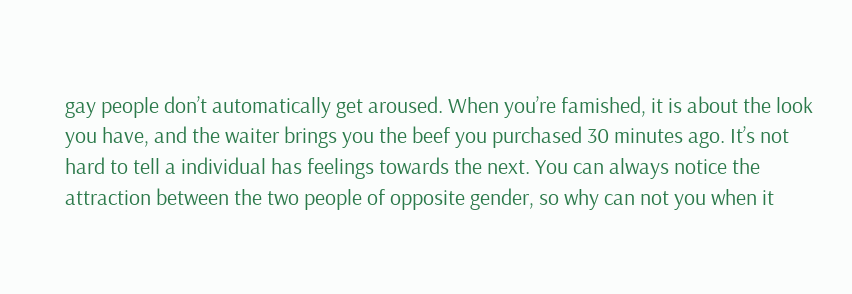gay people don’t automatically get aroused. When you’re famished, it is about the look you have, and the waiter brings you the beef you purchased 30 minutes ago. It’s not hard to tell a individual has feelings towards the next. You can always notice the attraction between the two people of opposite gender, so why can not you when it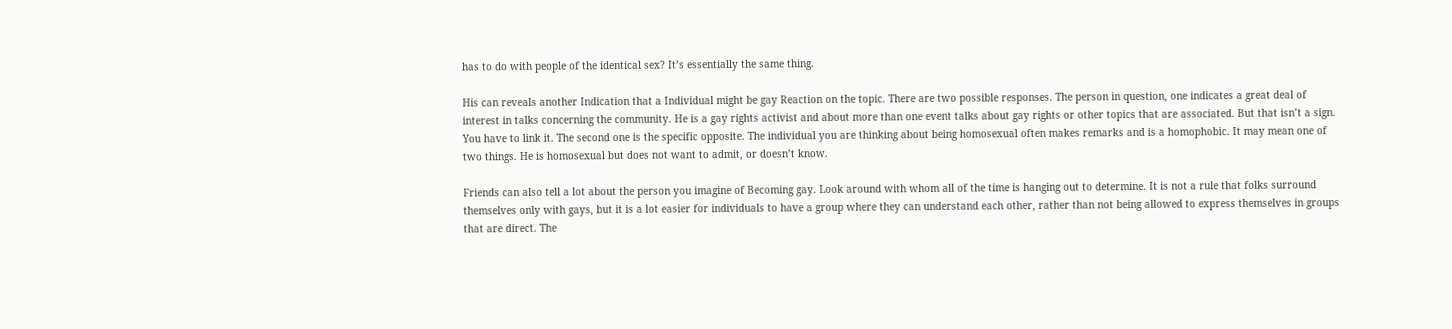has to do with people of the identical sex? It’s essentially the same thing.

His can reveals another Indication that a Individual might be gay Reaction on the topic. There are two possible responses. The person in question, one indicates a great deal of interest in talks concerning the community. He is a gay rights activist and about more than one event talks about gay rights or other topics that are associated. But that isn’t a sign. You have to link it. The second one is the specific opposite. The individual you are thinking about being homosexual often makes remarks and is a homophobic. It may mean one of two things. He is homosexual but does not want to admit, or doesn’t know.

Friends can also tell a lot about the person you imagine of Becoming gay. Look around with whom all of the time is hanging out to determine. It is not a rule that folks surround themselves only with gays, but it is a lot easier for individuals to have a group where they can understand each other, rather than not being allowed to express themselves in groups that are direct. The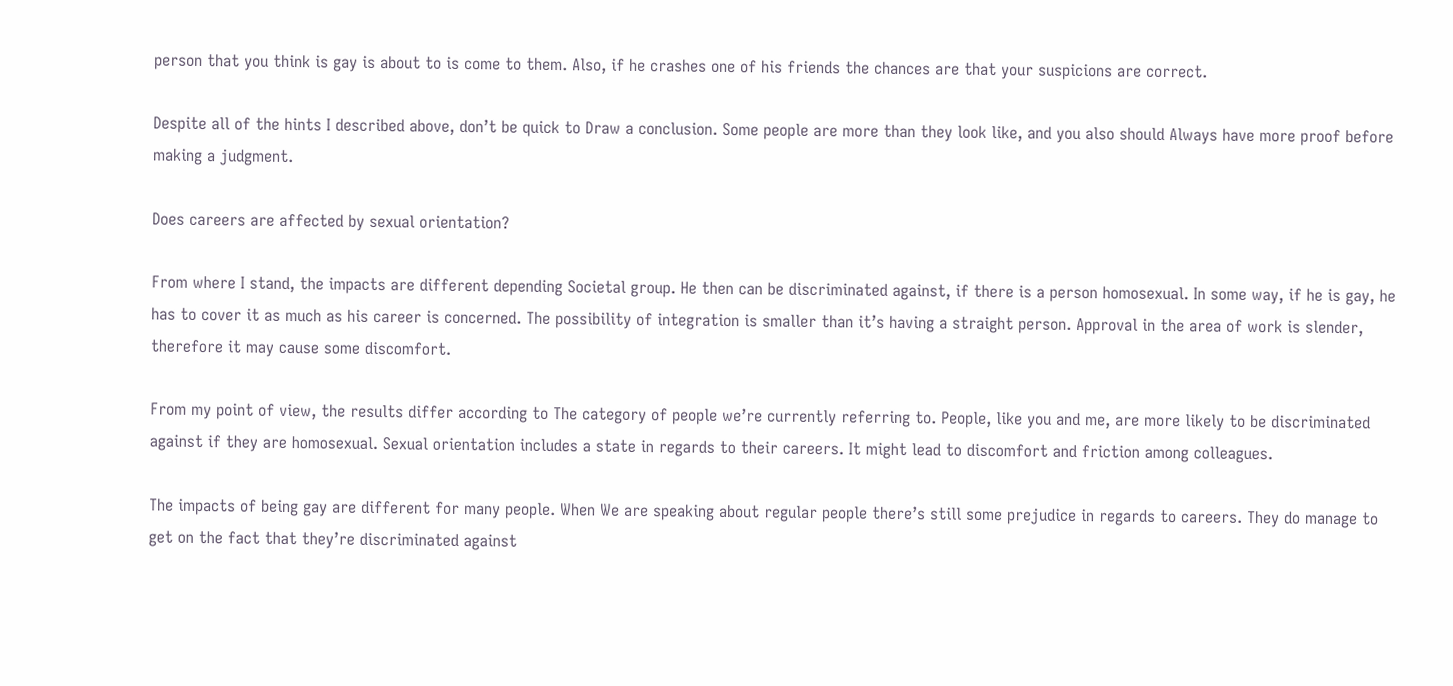person that you think is gay is about to is come to them. Also, if he crashes one of his friends the chances are that your suspicions are correct.

Despite all of the hints I described above, don’t be quick to Draw a conclusion. Some people are more than they look like, and you also should Always have more proof before making a judgment.

Does careers are affected by sexual orientation?

From where I stand, the impacts are different depending Societal group. He then can be discriminated against, if there is a person homosexual. In some way, if he is gay, he has to cover it as much as his career is concerned. The possibility of integration is smaller than it’s having a straight person. Approval in the area of work is slender, therefore it may cause some discomfort.

From my point of view, the results differ according to The category of people we’re currently referring to. People, like you and me, are more likely to be discriminated against if they are homosexual. Sexual orientation includes a state in regards to their careers. It might lead to discomfort and friction among colleagues.

The impacts of being gay are different for many people. When We are speaking about regular people there’s still some prejudice in regards to careers. They do manage to get on the fact that they’re discriminated against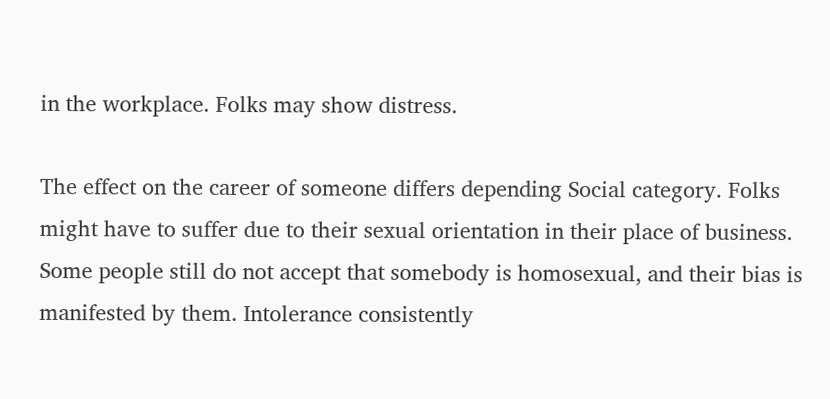in the workplace. Folks may show distress.

The effect on the career of someone differs depending Social category. Folks might have to suffer due to their sexual orientation in their place of business. Some people still do not accept that somebody is homosexual, and their bias is manifested by them. Intolerance consistently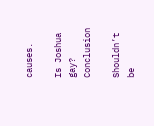causes.

Is Joshua gay? Conclusion

Shouldn’t be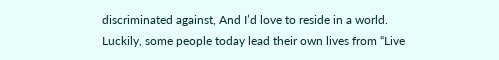discriminated against, And I’d love to reside in a world. Luckily, some people today lead their own lives from “Live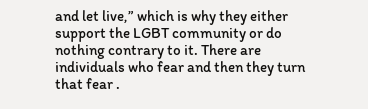and let live,” which is why they either support the LGBT community or do nothing contrary to it. There are individuals who fear and then they turn that fear .